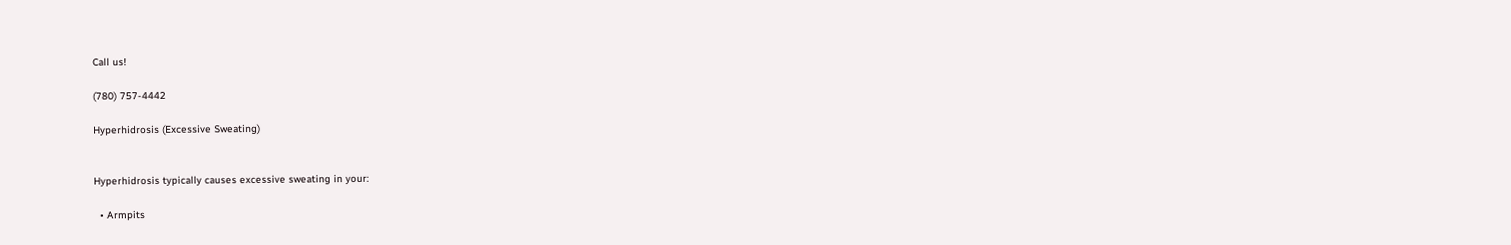Call us!

(780) 757-4442

Hyperhidrosis (Excessive Sweating)


Hyperhidrosis typically causes excessive sweating in your:

  • Armpits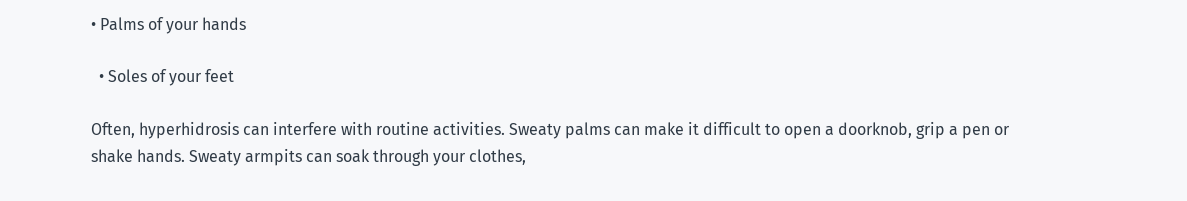• Palms of your hands

  • Soles of your feet

Often, hyperhidrosis can interfere with routine activities. Sweaty palms can make it difficult to open a doorknob, grip a pen or shake hands. Sweaty armpits can soak through your clothes,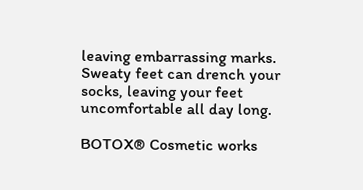leaving embarrassing marks. Sweaty feet can drench your socks, leaving your feet uncomfortable all day long.

BOTOX® Cosmetic works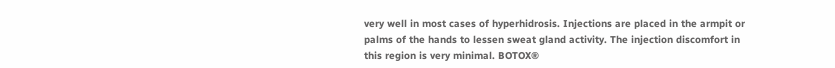very well in most cases of hyperhidrosis. Injections are placed in the armpit or palms of the hands to lessen sweat gland activity. The injection discomfort in this region is very minimal. BOTOX®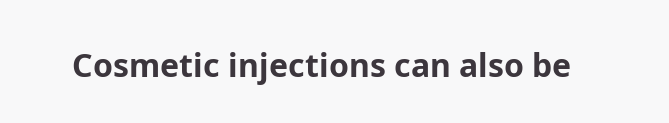Cosmetic injections can also be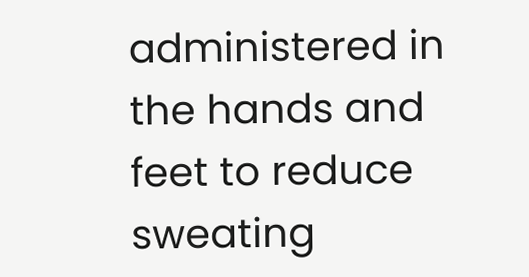administered in the hands and feet to reduce sweating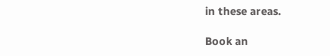in these areas.

Book an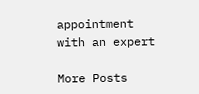appointment
with an expert

More Posts